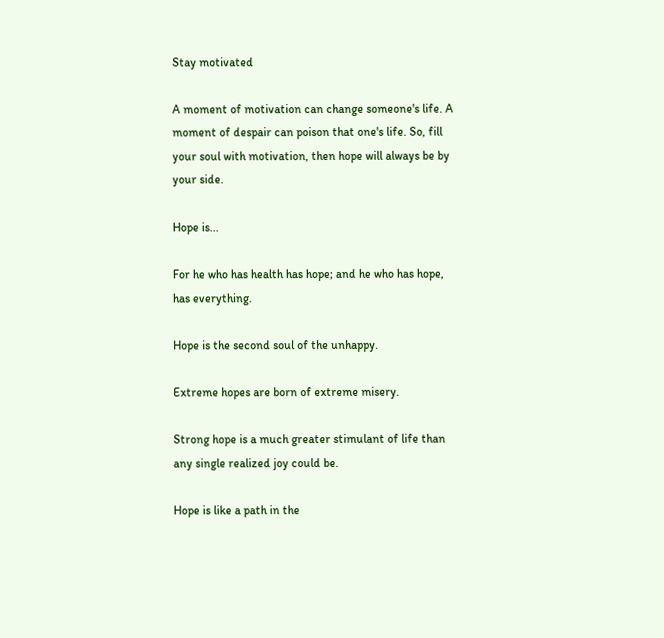Stay motivated

A moment of motivation can change someone's life. A moment of despair can poison that one's life. So, fill your soul with motivation, then hope will always be by your side.

Hope is...

For he who has health has hope; and he who has hope, has everything.

Hope is the second soul of the unhappy.

Extreme hopes are born of extreme misery.

Strong hope is a much greater stimulant of life than any single realized joy could be.

Hope is like a path in the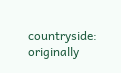countryside: originally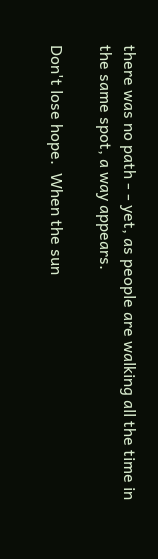there was no path - - yet, as people are walking all the time in the same spot, a way appears.

Don't lose hope.  When the sun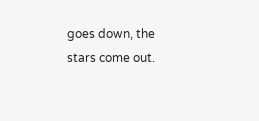goes down, the stars come out.